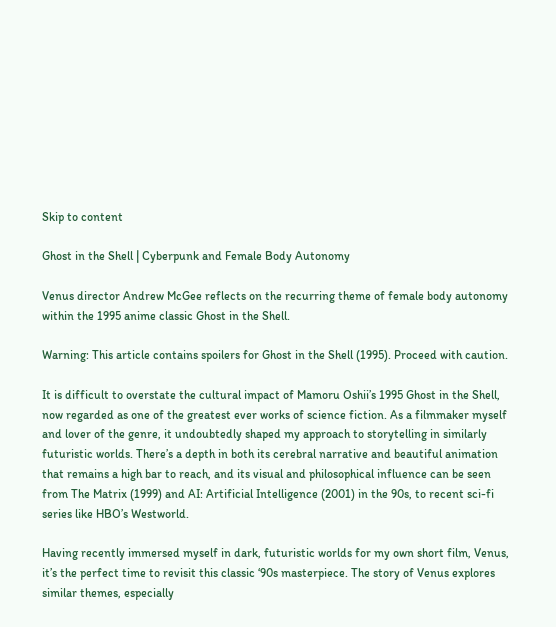Skip to content

Ghost in the Shell | Cyberpunk and Female Body Autonomy

Venus director Andrew McGee reflects on the recurring theme of female body autonomy within the 1995 anime classic Ghost in the Shell.

Warning: This article contains spoilers for Ghost in the Shell (1995). Proceed with caution.

It is difficult to overstate the cultural impact of Mamoru Oshii’s 1995 Ghost in the Shell, now regarded as one of the greatest ever works of science fiction. As a filmmaker myself and lover of the genre, it undoubtedly shaped my approach to storytelling in similarly futuristic worlds. There’s a depth in both its cerebral narrative and beautiful animation that remains a high bar to reach, and its visual and philosophical influence can be seen from The Matrix (1999) and AI: Artificial Intelligence (2001) in the 90s, to recent sci-fi series like HBO’s Westworld.

Having recently immersed myself in dark, futuristic worlds for my own short film, Venus, it’s the perfect time to revisit this classic ‘90s masterpiece. The story of Venus explores similar themes, especially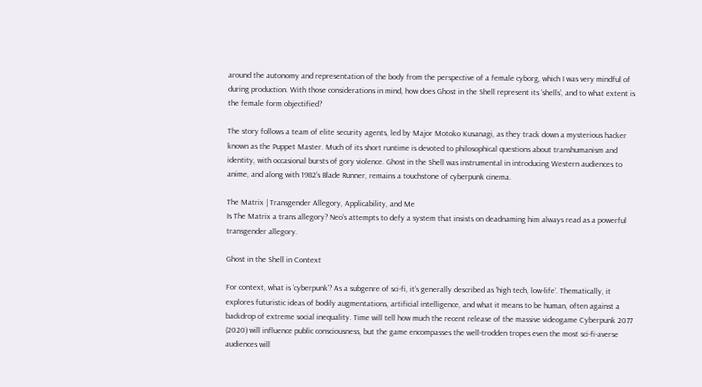around the autonomy and representation of the body from the perspective of a female cyborg, which I was very mindful of during production. With those considerations in mind, how does Ghost in the Shell represent its ‘shells’, and to what extent is the female form objectified?

The story follows a team of elite security agents, led by Major Motoko Kusanagi, as they track down a mysterious hacker known as the Puppet Master. Much of its short runtime is devoted to philosophical questions about transhumanism and identity, with occasional bursts of gory violence. Ghost in the Shell was instrumental in introducing Western audiences to anime, and along with 1982’s Blade Runner, remains a touchstone of cyberpunk cinema.

The Matrix | Transgender Allegory, Applicability, and Me
Is The Matrix a trans allegory? Neo’s attempts to defy a system that insists on deadnaming him always read as a powerful transgender allegory.

Ghost in the Shell in Context

For context, what is ‘cyberpunk’? As a subgenre of sci-fi, it’s generally described as ‘high tech, low-life’. Thematically, it explores futuristic ideas of bodily augmentations, artificial intelligence, and what it means to be human, often against a backdrop of extreme social inequality. Time will tell how much the recent release of the massive videogame Cyberpunk 2077 (2020) will influence public consciousness, but the game encompasses the well-trodden tropes even the most sci-fi-averse audiences will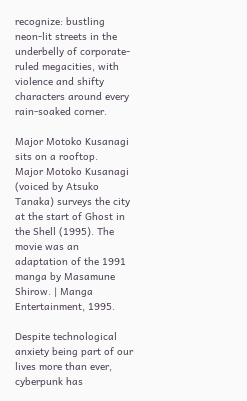recognize: bustling neon-lit streets in the underbelly of corporate-ruled megacities, with violence and shifty characters around every rain-soaked corner.

Major Motoko Kusanagi sits on a rooftop.
Major Motoko Kusanagi (voiced by Atsuko Tanaka) surveys the city at the start of Ghost in the Shell (1995). The movie was an adaptation of the 1991 manga by Masamune Shirow. | Manga Entertainment, 1995.

Despite technological anxiety being part of our lives more than ever, cyberpunk has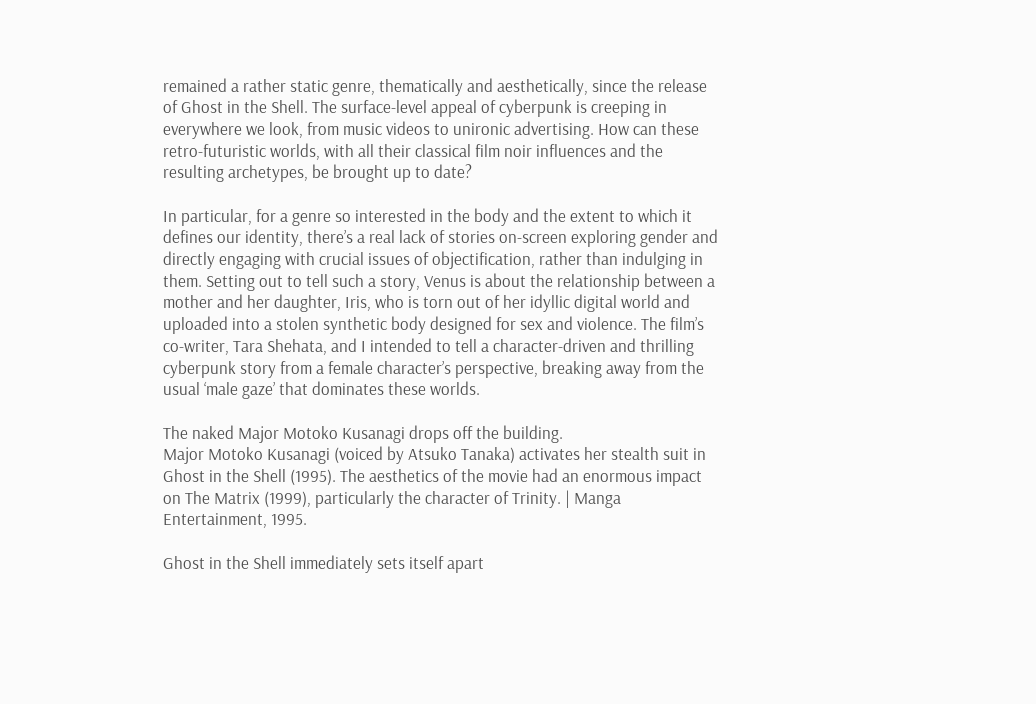remained a rather static genre, thematically and aesthetically, since the release of Ghost in the Shell. The surface-level appeal of cyberpunk is creeping in everywhere we look, from music videos to unironic advertising. How can these retro-futuristic worlds, with all their classical film noir influences and the resulting archetypes, be brought up to date?

In particular, for a genre so interested in the body and the extent to which it defines our identity, there’s a real lack of stories on-screen exploring gender and directly engaging with crucial issues of objectification, rather than indulging in them. Setting out to tell such a story, Venus is about the relationship between a mother and her daughter, Iris, who is torn out of her idyllic digital world and uploaded into a stolen synthetic body designed for sex and violence. The film’s co-writer, Tara Shehata, and I intended to tell a character-driven and thrilling cyberpunk story from a female character’s perspective, breaking away from the usual ‘male gaze’ that dominates these worlds.

The naked Major Motoko Kusanagi drops off the building.
Major Motoko Kusanagi (voiced by Atsuko Tanaka) activates her stealth suit in Ghost in the Shell (1995). The aesthetics of the movie had an enormous impact on The Matrix (1999), particularly the character of Trinity. | Manga Entertainment, 1995.

Ghost in the Shell immediately sets itself apart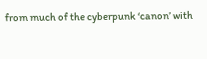from much of the cyberpunk ‘canon’ with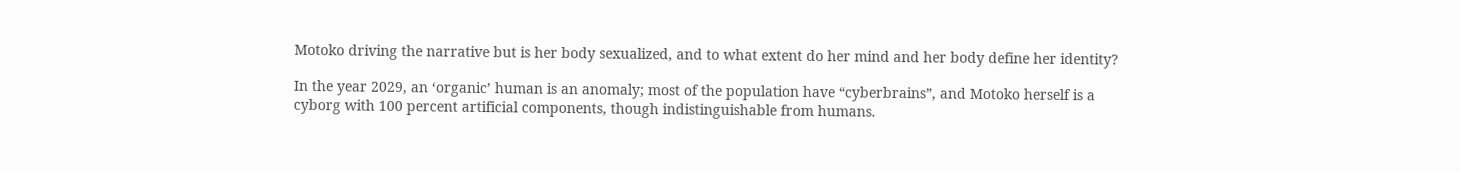Motoko driving the narrative but is her body sexualized, and to what extent do her mind and her body define her identity?

In the year 2029, an ‘organic’ human is an anomaly; most of the population have “cyberbrains”, and Motoko herself is a cyborg with 100 percent artificial components, though indistinguishable from humans.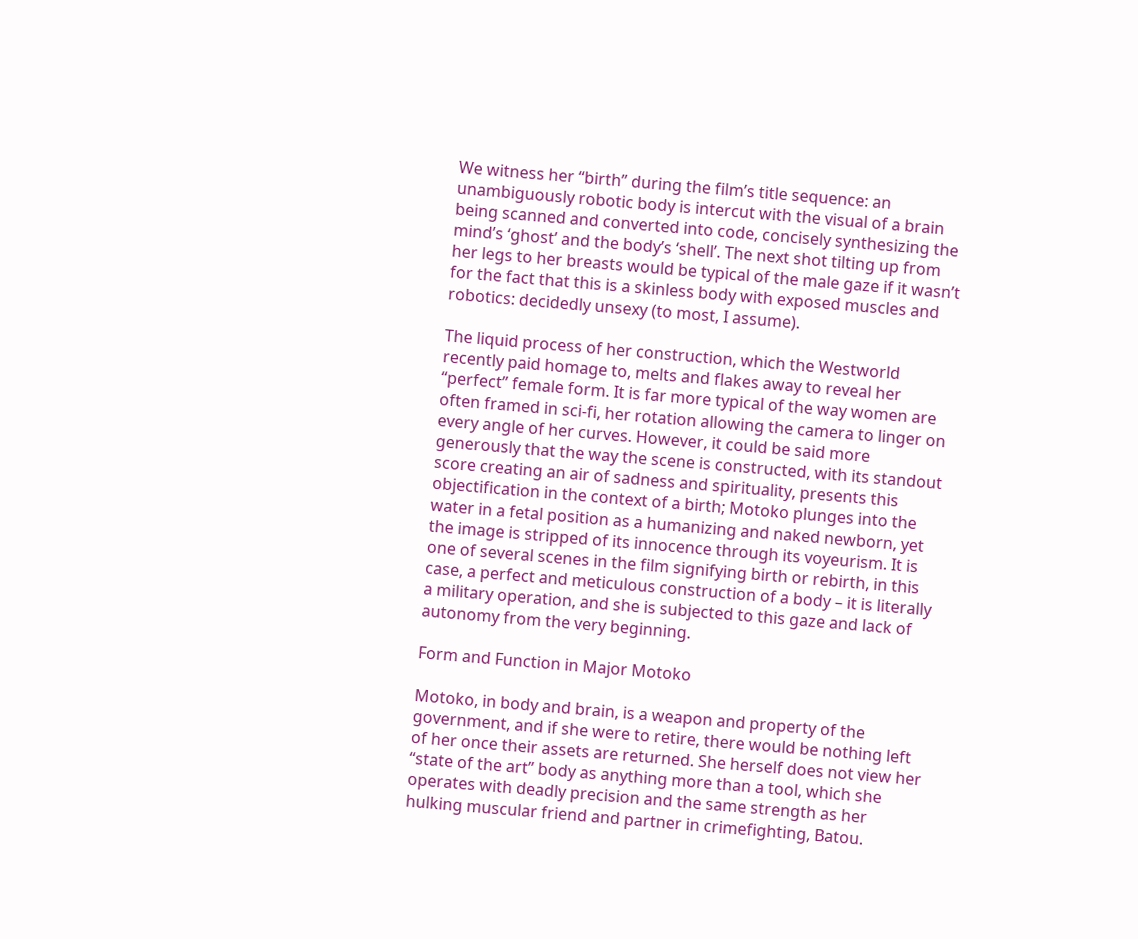We witness her “birth” during the film’s title sequence: an unambiguously robotic body is intercut with the visual of a brain being scanned and converted into code, concisely synthesizing the mind’s ‘ghost’ and the body’s ‘shell’. The next shot tilting up from her legs to her breasts would be typical of the male gaze if it wasn’t for the fact that this is a skinless body with exposed muscles and robotics: decidedly unsexy (to most, I assume).

The liquid process of her construction, which the Westworld recently paid homage to, melts and flakes away to reveal her “perfect” female form. It is far more typical of the way women are often framed in sci-fi, her rotation allowing the camera to linger on every angle of her curves. However, it could be said more generously that the way the scene is constructed, with its standout score creating an air of sadness and spirituality, presents this objectification in the context of a birth; Motoko plunges into the water in a fetal position as a humanizing and naked newborn, yet the image is stripped of its innocence through its voyeurism. It is one of several scenes in the film signifying birth or rebirth, in this case, a perfect and meticulous construction of a body – it is literally a military operation, and she is subjected to this gaze and lack of autonomy from the very beginning.

Form and Function in Major Motoko

Motoko, in body and brain, is a weapon and property of the government, and if she were to retire, there would be nothing left of her once their assets are returned. She herself does not view her “state of the art” body as anything more than a tool, which she operates with deadly precision and the same strength as her hulking muscular friend and partner in crimefighting, Batou.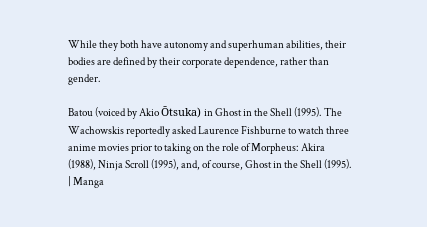While they both have autonomy and superhuman abilities, their bodies are defined by their corporate dependence, rather than gender.

Batou (voiced by Akio Ōtsuka) in Ghost in the Shell (1995). The Wachowskis reportedly asked Laurence Fishburne to watch three anime movies prior to taking on the role of Morpheus: Akira (1988), Ninja Scroll (1995), and, of course, Ghost in the Shell (1995). | Manga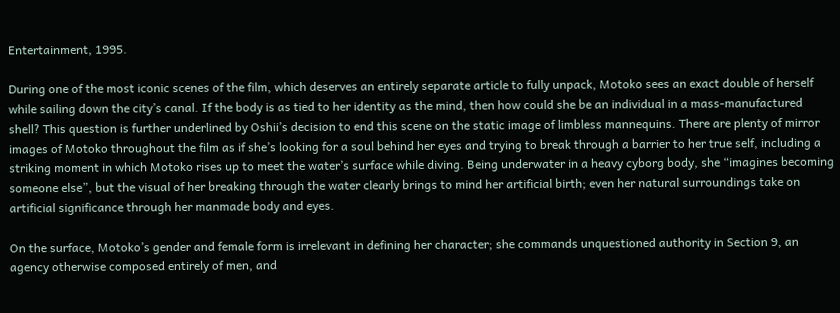Entertainment, 1995.

During one of the most iconic scenes of the film, which deserves an entirely separate article to fully unpack, Motoko sees an exact double of herself while sailing down the city’s canal. If the body is as tied to her identity as the mind, then how could she be an individual in a mass-manufactured shell? This question is further underlined by Oshii’s decision to end this scene on the static image of limbless mannequins. There are plenty of mirror images of Motoko throughout the film as if she’s looking for a soul behind her eyes and trying to break through a barrier to her true self, including a striking moment in which Motoko rises up to meet the water’s surface while diving. Being underwater in a heavy cyborg body, she “imagines becoming someone else”, but the visual of her breaking through the water clearly brings to mind her artificial birth; even her natural surroundings take on artificial significance through her manmade body and eyes.

On the surface, Motoko’s gender and female form is irrelevant in defining her character; she commands unquestioned authority in Section 9, an agency otherwise composed entirely of men, and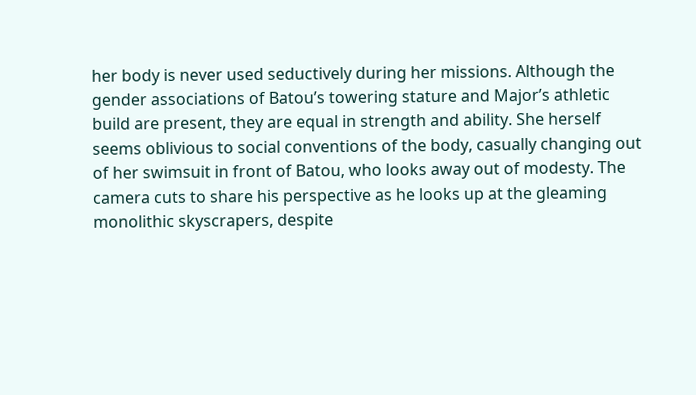her body is never used seductively during her missions. Although the gender associations of Batou’s towering stature and Major’s athletic build are present, they are equal in strength and ability. She herself seems oblivious to social conventions of the body, casually changing out of her swimsuit in front of Batou, who looks away out of modesty. The camera cuts to share his perspective as he looks up at the gleaming monolithic skyscrapers, despite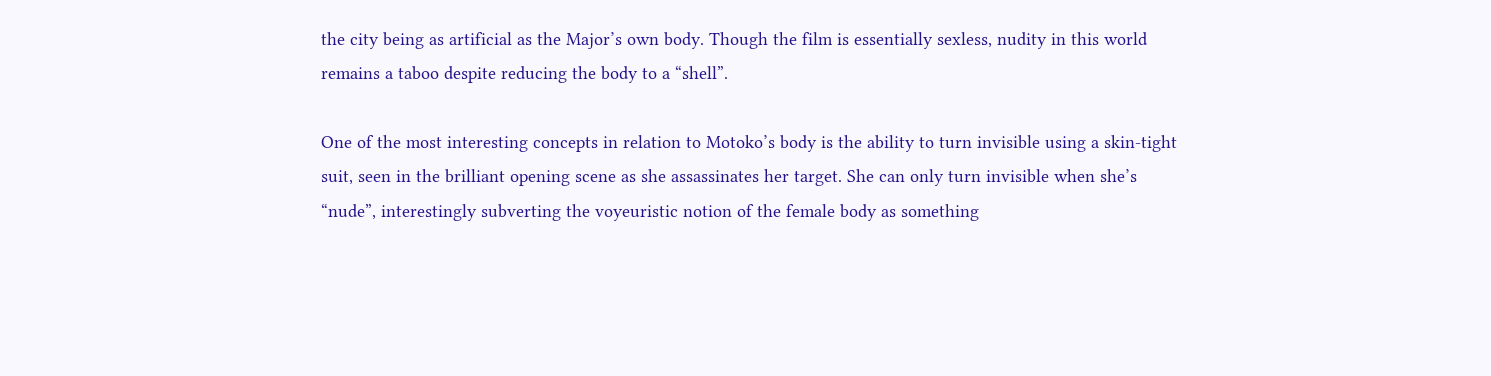the city being as artificial as the Major’s own body. Though the film is essentially sexless, nudity in this world remains a taboo despite reducing the body to a “shell”.

One of the most interesting concepts in relation to Motoko’s body is the ability to turn invisible using a skin-tight suit, seen in the brilliant opening scene as she assassinates her target. She can only turn invisible when she’s “nude”, interestingly subverting the voyeuristic notion of the female body as something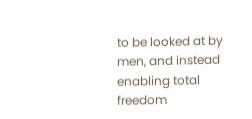to be looked at by men, and instead enabling total freedom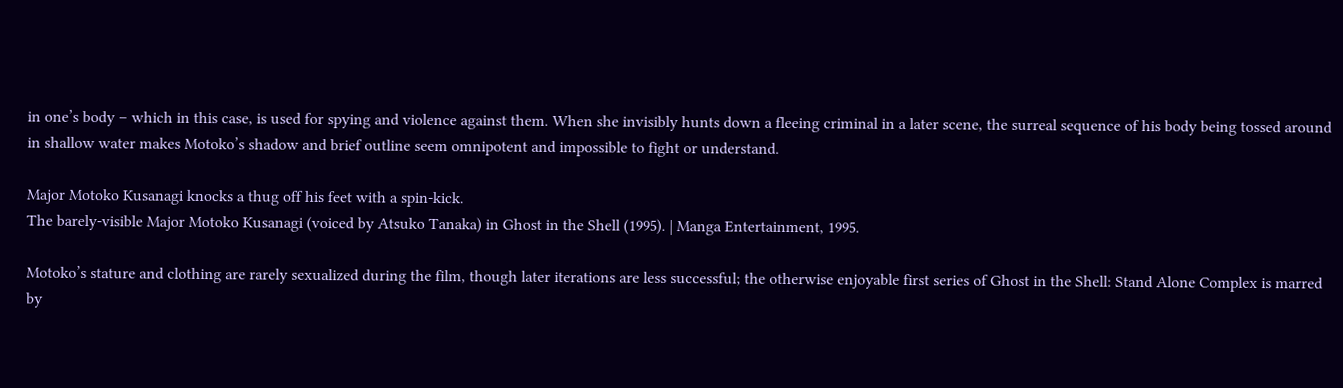in one’s body – which in this case, is used for spying and violence against them. When she invisibly hunts down a fleeing criminal in a later scene, the surreal sequence of his body being tossed around in shallow water makes Motoko’s shadow and brief outline seem omnipotent and impossible to fight or understand.

Major Motoko Kusanagi knocks a thug off his feet with a spin-kick.
The barely-visible Major Motoko Kusanagi (voiced by Atsuko Tanaka) in Ghost in the Shell (1995). | Manga Entertainment, 1995.

Motoko’s stature and clothing are rarely sexualized during the film, though later iterations are less successful; the otherwise enjoyable first series of Ghost in the Shell: Stand Alone Complex is marred by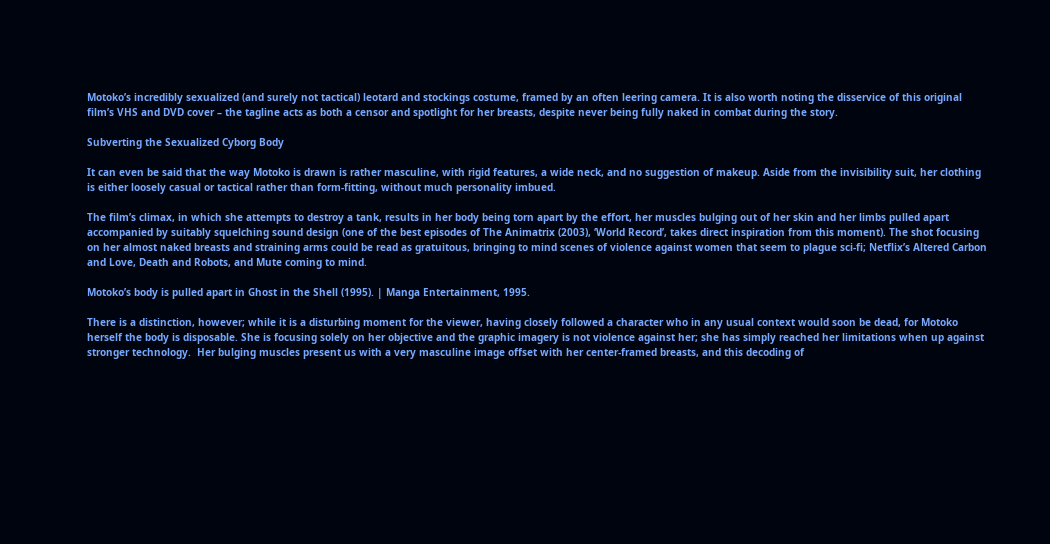Motoko’s incredibly sexualized (and surely not tactical) leotard and stockings costume, framed by an often leering camera. It is also worth noting the disservice of this original film’s VHS and DVD cover – the tagline acts as both a censor and spotlight for her breasts, despite never being fully naked in combat during the story.

Subverting the Sexualized Cyborg Body

It can even be said that the way Motoko is drawn is rather masculine, with rigid features, a wide neck, and no suggestion of makeup. Aside from the invisibility suit, her clothing is either loosely casual or tactical rather than form-fitting, without much personality imbued.

The film’s climax, in which she attempts to destroy a tank, results in her body being torn apart by the effort, her muscles bulging out of her skin and her limbs pulled apart accompanied by suitably squelching sound design (one of the best episodes of The Animatrix (2003), ‘World Record’, takes direct inspiration from this moment). The shot focusing on her almost naked breasts and straining arms could be read as gratuitous, bringing to mind scenes of violence against women that seem to plague sci-fi; Netflix’s Altered Carbon and Love, Death and Robots, and Mute coming to mind.

Motoko’s body is pulled apart in Ghost in the Shell (1995). | Manga Entertainment, 1995.

There is a distinction, however; while it is a disturbing moment for the viewer, having closely followed a character who in any usual context would soon be dead, for Motoko herself the body is disposable. She is focusing solely on her objective and the graphic imagery is not violence against her; she has simply reached her limitations when up against stronger technology.  Her bulging muscles present us with a very masculine image offset with her center-framed breasts, and this decoding of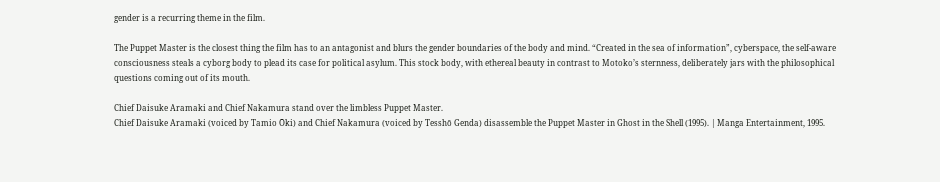gender is a recurring theme in the film.

The Puppet Master is the closest thing the film has to an antagonist and blurs the gender boundaries of the body and mind. “Created in the sea of information”, cyberspace, the self-aware consciousness steals a cyborg body to plead its case for political asylum. This stock body, with ethereal beauty in contrast to Motoko’s sternness, deliberately jars with the philosophical questions coming out of its mouth.

Chief Daisuke Aramaki and Chief Nakamura stand over the limbless Puppet Master.
Chief Daisuke Aramaki (voiced by Tamio Ōki) and Chief Nakamura (voiced by Tesshō Genda) disassemble the Puppet Master in Ghost in the Shell (1995). | Manga Entertainment, 1995.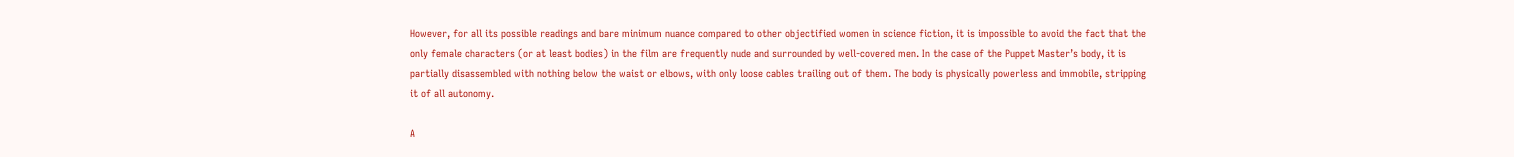However, for all its possible readings and bare minimum nuance compared to other objectified women in science fiction, it is impossible to avoid the fact that the only female characters (or at least bodies) in the film are frequently nude and surrounded by well-covered men. In the case of the Puppet Master’s body, it is partially disassembled with nothing below the waist or elbows, with only loose cables trailing out of them. The body is physically powerless and immobile, stripping it of all autonomy.

A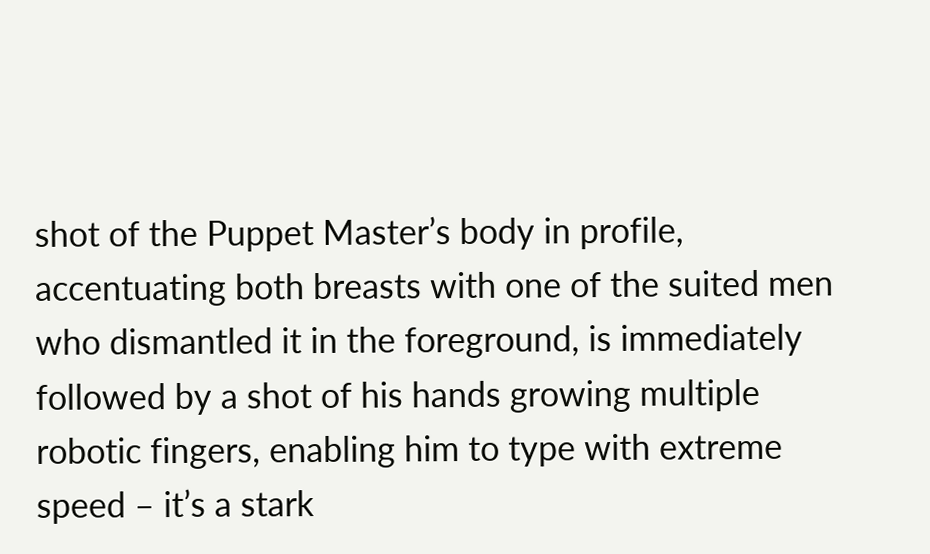shot of the Puppet Master’s body in profile, accentuating both breasts with one of the suited men who dismantled it in the foreground, is immediately followed by a shot of his hands growing multiple robotic fingers, enabling him to type with extreme speed – it’s a stark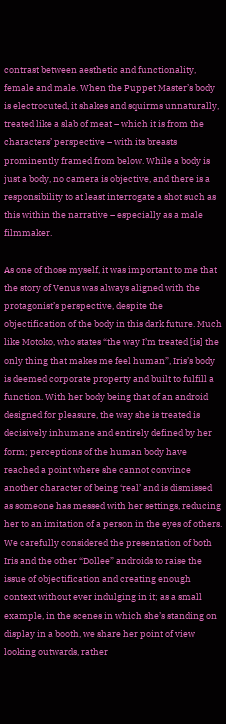contrast between aesthetic and functionality, female and male. When the Puppet Master’s body is electrocuted, it shakes and squirms unnaturally, treated like a slab of meat – which it is from the characters’ perspective – with its breasts prominently framed from below. While a body is just a body, no camera is objective, and there is a responsibility to at least interrogate a shot such as this within the narrative – especially as a male filmmaker.

As one of those myself, it was important to me that the story of Venus was always aligned with the protagonist’s perspective, despite the objectification of the body in this dark future. Much like Motoko, who states “the way I’m treated [is] the only thing that makes me feel human”, Iris’s body is deemed corporate property and built to fulfill a function. With her body being that of an android designed for pleasure, the way she is treated is decisively inhumane and entirely defined by her form; perceptions of the human body have reached a point where she cannot convince another character of being ‘real’ and is dismissed as someone has messed with her settings, reducing her to an imitation of a person in the eyes of others. We carefully considered the presentation of both Iris and the other “Dollee” androids to raise the issue of objectification and creating enough context without ever indulging in it; as a small example, in the scenes in which she’s standing on display in a booth, we share her point of view looking outwards, rather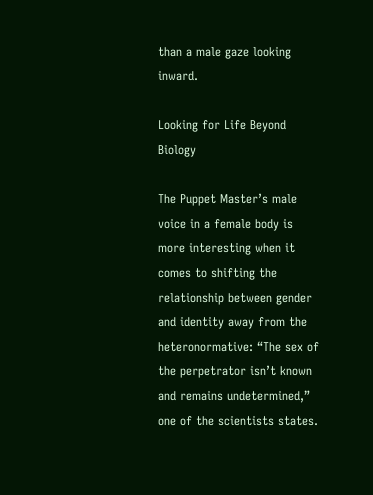than a male gaze looking inward.

Looking for Life Beyond Biology

The Puppet Master’s male voice in a female body is more interesting when it comes to shifting the relationship between gender and identity away from the heteronormative: “The sex of the perpetrator isn’t known and remains undetermined,” one of the scientists states.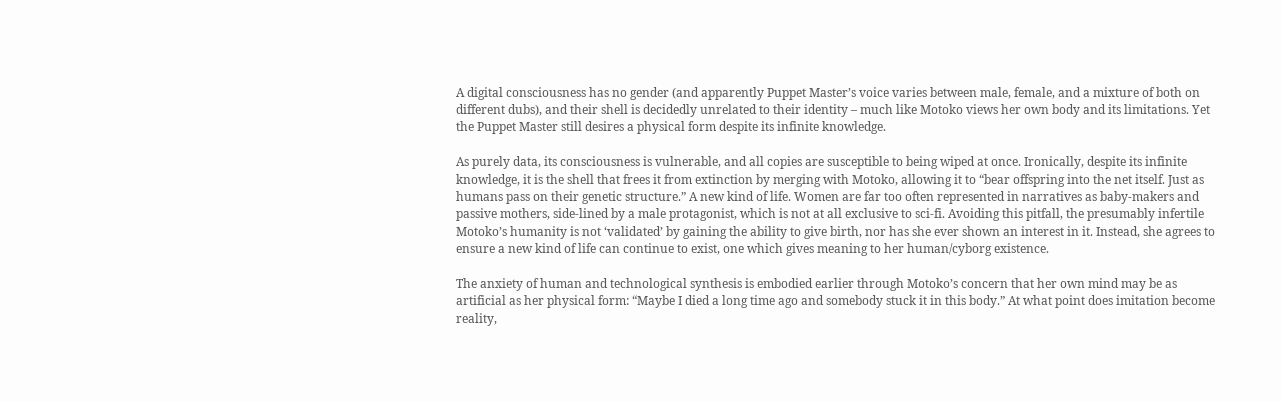A digital consciousness has no gender (and apparently Puppet Master’s voice varies between male, female, and a mixture of both on different dubs), and their shell is decidedly unrelated to their identity – much like Motoko views her own body and its limitations. Yet the Puppet Master still desires a physical form despite its infinite knowledge.

As purely data, its consciousness is vulnerable, and all copies are susceptible to being wiped at once. Ironically, despite its infinite knowledge, it is the shell that frees it from extinction by merging with Motoko, allowing it to “bear offspring into the net itself. Just as humans pass on their genetic structure.” A new kind of life. Women are far too often represented in narratives as baby-makers and passive mothers, side-lined by a male protagonist, which is not at all exclusive to sci-fi. Avoiding this pitfall, the presumably infertile Motoko’s humanity is not ‘validated’ by gaining the ability to give birth, nor has she ever shown an interest in it. Instead, she agrees to ensure a new kind of life can continue to exist, one which gives meaning to her human/cyborg existence.

The anxiety of human and technological synthesis is embodied earlier through Motoko’s concern that her own mind may be as artificial as her physical form: “Maybe I died a long time ago and somebody stuck it in this body.” At what point does imitation become reality,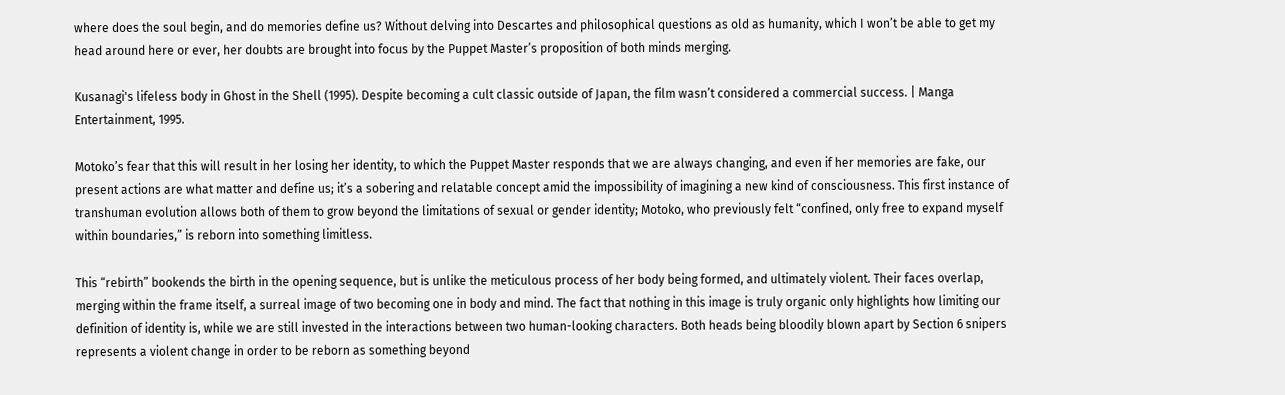where does the soul begin, and do memories define us? Without delving into Descartes and philosophical questions as old as humanity, which I won’t be able to get my head around here or ever, her doubts are brought into focus by the Puppet Master’s proposition of both minds merging.

Kusanagi's lifeless body in Ghost in the Shell (1995). Despite becoming a cult classic outside of Japan, the film wasn’t considered a commercial success. | Manga Entertainment, 1995.

Motoko’s fear that this will result in her losing her identity, to which the Puppet Master responds that we are always changing, and even if her memories are fake, our present actions are what matter and define us; it’s a sobering and relatable concept amid the impossibility of imagining a new kind of consciousness. This first instance of transhuman evolution allows both of them to grow beyond the limitations of sexual or gender identity; Motoko, who previously felt “confined, only free to expand myself within boundaries,” is reborn into something limitless.

This “rebirth” bookends the birth in the opening sequence, but is unlike the meticulous process of her body being formed, and ultimately violent. Their faces overlap, merging within the frame itself, a surreal image of two becoming one in body and mind. The fact that nothing in this image is truly organic only highlights how limiting our definition of identity is, while we are still invested in the interactions between two human-looking characters. Both heads being bloodily blown apart by Section 6 snipers represents a violent change in order to be reborn as something beyond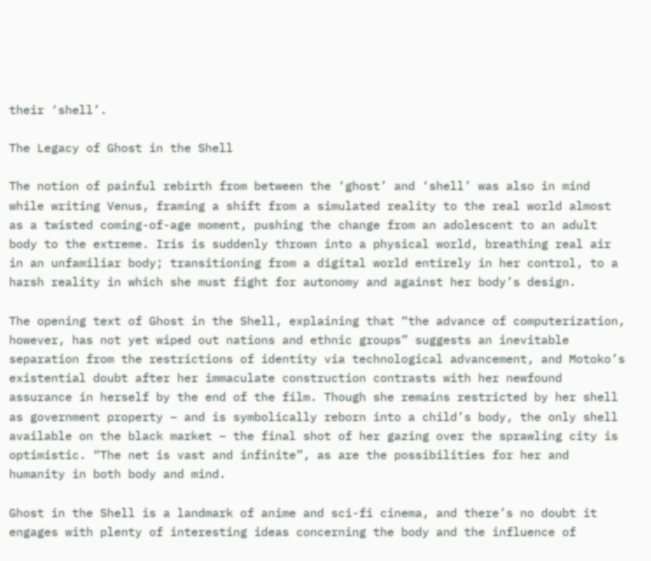their ‘shell’.

The Legacy of Ghost in the Shell

The notion of painful rebirth from between the ‘ghost’ and ‘shell’ was also in mind while writing Venus, framing a shift from a simulated reality to the real world almost as a twisted coming-of-age moment, pushing the change from an adolescent to an adult body to the extreme. Iris is suddenly thrown into a physical world, breathing real air in an unfamiliar body; transitioning from a digital world entirely in her control, to a harsh reality in which she must fight for autonomy and against her body’s design.

The opening text of Ghost in the Shell, explaining that “the advance of computerization, however, has not yet wiped out nations and ethnic groups” suggests an inevitable separation from the restrictions of identity via technological advancement, and Motoko’s existential doubt after her immaculate construction contrasts with her newfound assurance in herself by the end of the film. Though she remains restricted by her shell as government property – and is symbolically reborn into a child’s body, the only shell available on the black market – the final shot of her gazing over the sprawling city is optimistic. “The net is vast and infinite”, as are the possibilities for her and humanity in both body and mind.

Ghost in the Shell is a landmark of anime and sci-fi cinema, and there’s no doubt it engages with plenty of interesting ideas concerning the body and the influence of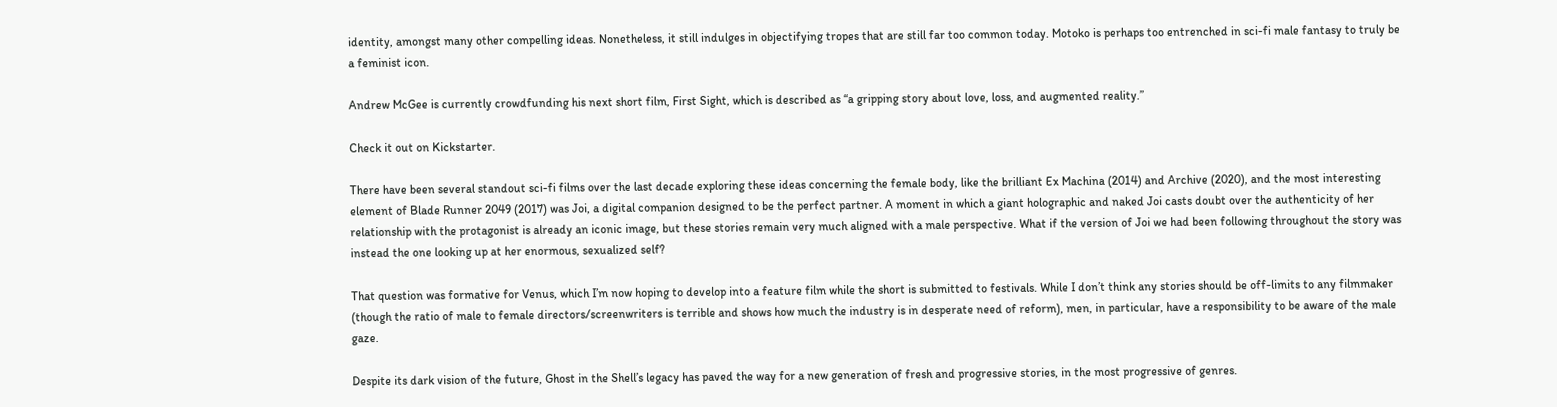identity, amongst many other compelling ideas. Nonetheless, it still indulges in objectifying tropes that are still far too common today. Motoko is perhaps too entrenched in sci-fi male fantasy to truly be a feminist icon.

Andrew McGee is currently crowdfunding his next short film, First Sight, which is described as “a gripping story about love, loss, and augmented reality.”

Check it out on Kickstarter.

There have been several standout sci-fi films over the last decade exploring these ideas concerning the female body, like the brilliant Ex Machina (2014) and Archive (2020), and the most interesting element of Blade Runner 2049 (2017) was Joi, a digital companion designed to be the perfect partner. A moment in which a giant holographic and naked Joi casts doubt over the authenticity of her relationship with the protagonist is already an iconic image, but these stories remain very much aligned with a male perspective. What if the version of Joi we had been following throughout the story was instead the one looking up at her enormous, sexualized self?

That question was formative for Venus, which I’m now hoping to develop into a feature film while the short is submitted to festivals. While I don’t think any stories should be off-limits to any filmmaker (though the ratio of male to female directors/screenwriters is terrible and shows how much the industry is in desperate need of reform), men, in particular, have a responsibility to be aware of the male gaze.

Despite its dark vision of the future, Ghost in the Shell’s legacy has paved the way for a new generation of fresh and progressive stories, in the most progressive of genres.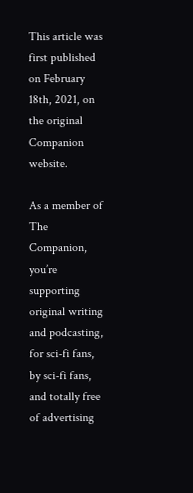This article was first published on February 18th, 2021, on the original Companion website.

As a member of The Companion, you’re supporting original writing and podcasting, for sci-fi fans, by sci-fi fans, and totally free of advertising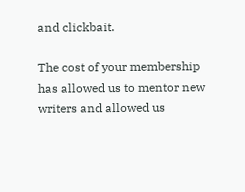and clickbait.

The cost of your membership has allowed us to mentor new writers and allowed us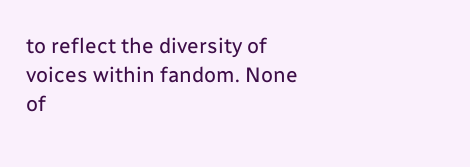to reflect the diversity of voices within fandom. None of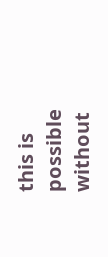this is possible without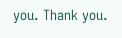you. Thank you.